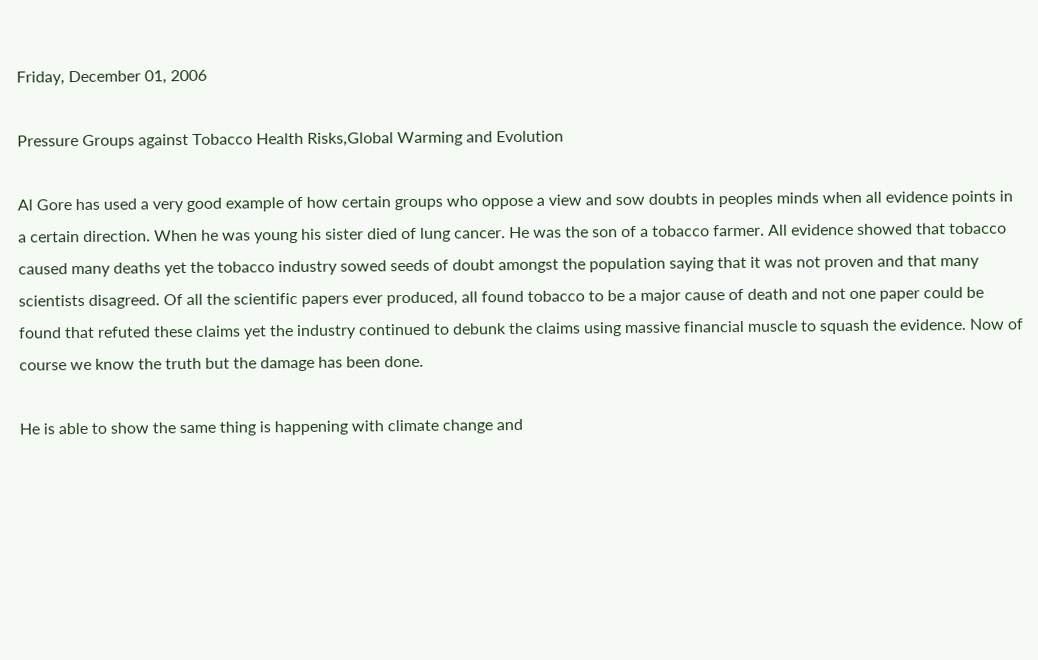Friday, December 01, 2006

Pressure Groups against Tobacco Health Risks,Global Warming and Evolution

Al Gore has used a very good example of how certain groups who oppose a view and sow doubts in peoples minds when all evidence points in a certain direction. When he was young his sister died of lung cancer. He was the son of a tobacco farmer. All evidence showed that tobacco caused many deaths yet the tobacco industry sowed seeds of doubt amongst the population saying that it was not proven and that many scientists disagreed. Of all the scientific papers ever produced, all found tobacco to be a major cause of death and not one paper could be found that refuted these claims yet the industry continued to debunk the claims using massive financial muscle to squash the evidence. Now of course we know the truth but the damage has been done.

He is able to show the same thing is happening with climate change and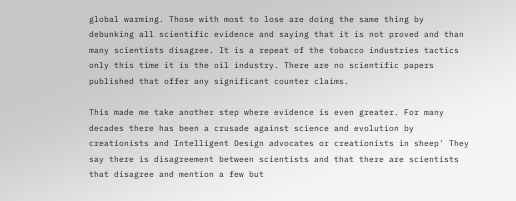global warming. Those with most to lose are doing the same thing by debunking all scientific evidence and saying that it is not proved and than many scientists disagree. It is a repeat of the tobacco industries tactics only this time it is the oil industry. There are no scientific papers published that offer any significant counter claims.

This made me take another step where evidence is even greater. For many decades there has been a crusade against science and evolution by creationists and Intelligent Design advocates or creationists in sheep' They say there is disagreement between scientists and that there are scientists that disagree and mention a few but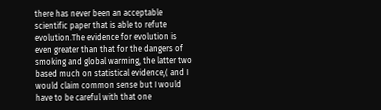there has never been an acceptable scientific paper that is able to refute evolution.The evidence for evolution is even greater than that for the dangers of smoking and global warming, the latter two based much on statistical evidence,( and I would claim common sense but I would have to be careful with that one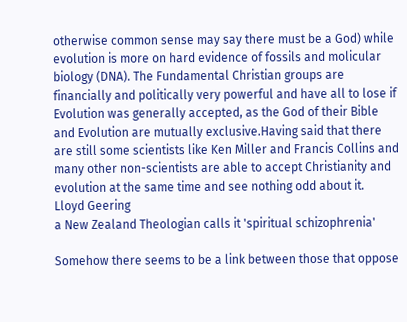otherwise common sense may say there must be a God) while evolution is more on hard evidence of fossils and molicular biology (DNA). The Fundamental Christian groups are financially and politically very powerful and have all to lose if Evolution was generally accepted, as the God of their Bible and Evolution are mutually exclusive.Having said that there are still some scientists like Ken Miller and Francis Collins and many other non-scientists are able to accept Christianity and evolution at the same time and see nothing odd about it.
Lloyd Geering
a New Zealand Theologian calls it 'spiritual schizophrenia'

Somehow there seems to be a link between those that oppose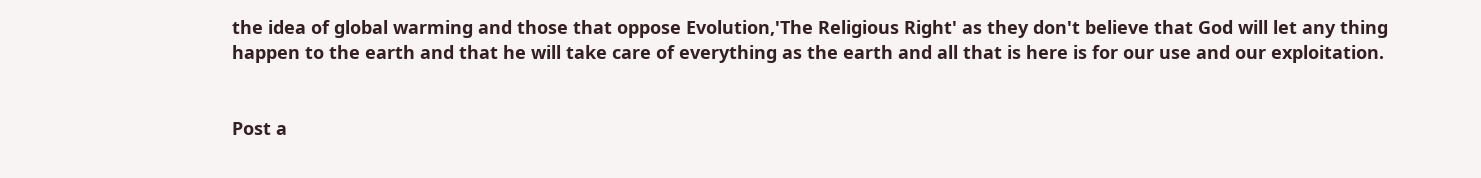the idea of global warming and those that oppose Evolution,'The Religious Right' as they don't believe that God will let any thing happen to the earth and that he will take care of everything as the earth and all that is here is for our use and our exploitation.


Post a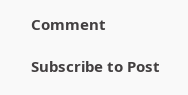Comment

Subscribe to Post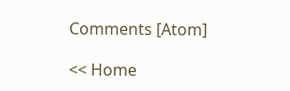Comments [Atom]

<< Home